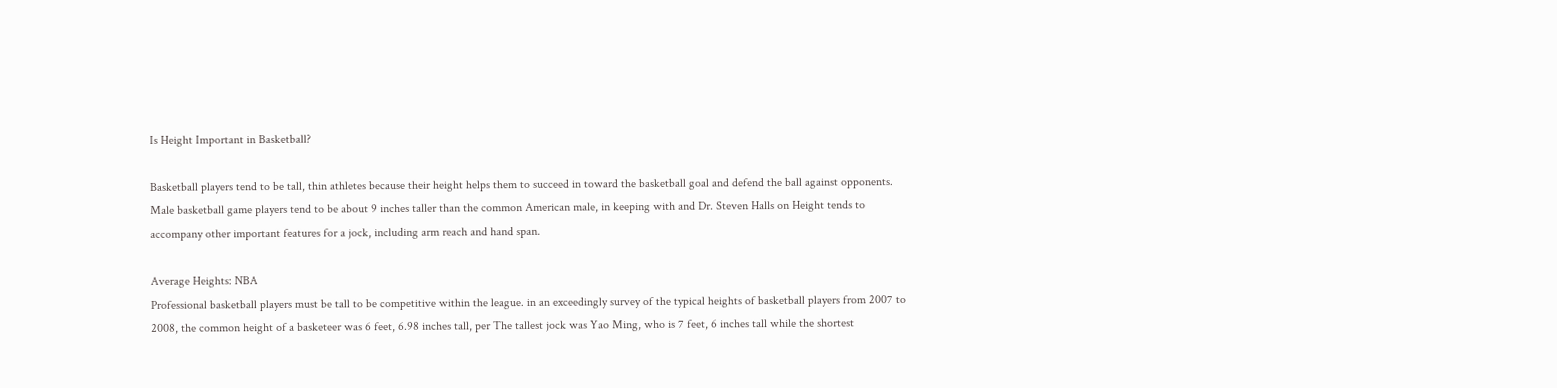Is Height Important in Basketball?

Basketball players tend to be tall, thin athletes because their height helps them to succeed in toward the basketball goal and defend the ball against opponents. Male basketball game players tend to be about 9 inches taller than the common American male, in keeping with and Dr. Steven Halls on Height tends to accompany other important features for a jock, including arm reach and hand span.

Average Heights: NBA
Professional basketball players must be tall to be competitive within the league. in an exceedingly survey of the typical heights of basketball players from 2007 to 2008, the common height of a basketeer was 6 feet, 6.98 inches tall, per The tallest jock was Yao Ming, who is 7 feet, 6 inches tall while the shortest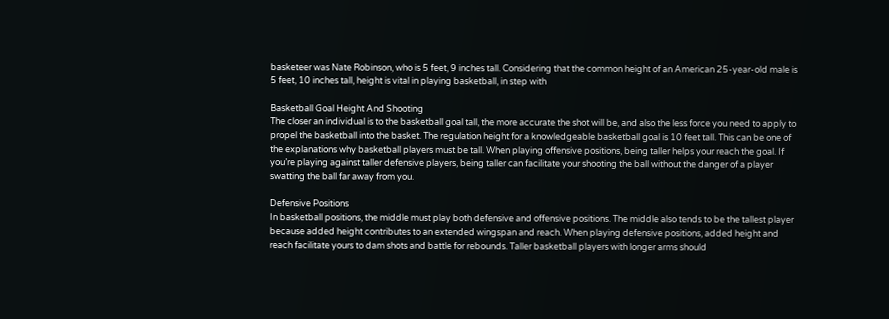basketeer was Nate Robinson, who is 5 feet, 9 inches tall. Considering that the common height of an American 25-year-old male is 5 feet, 10 inches tall, height is vital in playing basketball, in step with

Basketball Goal Height And Shooting
The closer an individual is to the basketball goal tall, the more accurate the shot will be, and also the less force you need to apply to propel the basketball into the basket. The regulation height for a knowledgeable basketball goal is 10 feet tall. This can be one of the explanations why basketball players must be tall. When playing offensive positions, being taller helps your reach the goal. If you’re playing against taller defensive players, being taller can facilitate your shooting the ball without the danger of a player swatting the ball far away from you.

Defensive Positions
In basketball positions, the middle must play both defensive and offensive positions. The middle also tends to be the tallest player because added height contributes to an extended wingspan and reach. When playing defensive positions, added height and reach facilitate yours to dam shots and battle for rebounds. Taller basketball players with longer arms should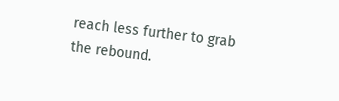reach less further to grab the rebound.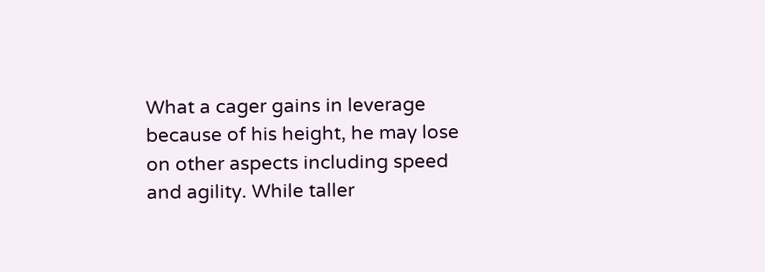What a cager gains in leverage because of his height, he may lose on other aspects including speed and agility. While taller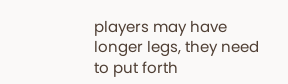players may have longer legs, they need to put forth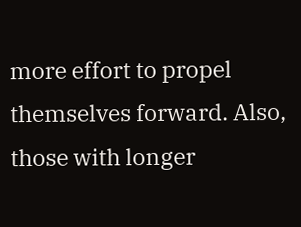more effort to propel themselves forward. Also, those with longer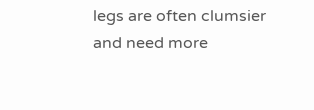legs are often clumsier and need more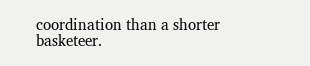coordination than a shorter basketeer.